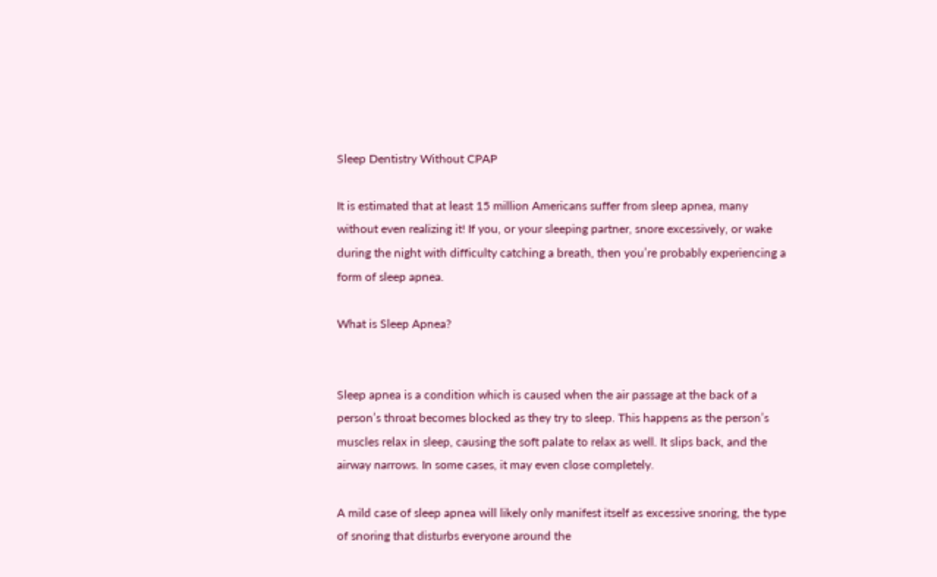Sleep Dentistry Without CPAP

It is estimated that at least 15 million Americans suffer from sleep apnea, many without even realizing it! If you, or your sleeping partner, snore excessively, or wake during the night with difficulty catching a breath, then you’re probably experiencing a form of sleep apnea.

What is Sleep Apnea?


Sleep apnea is a condition which is caused when the air passage at the back of a person’s throat becomes blocked as they try to sleep. This happens as the person’s muscles relax in sleep, causing the soft palate to relax as well. It slips back, and the airway narrows. In some cases, it may even close completely.

A mild case of sleep apnea will likely only manifest itself as excessive snoring, the type of snoring that disturbs everyone around the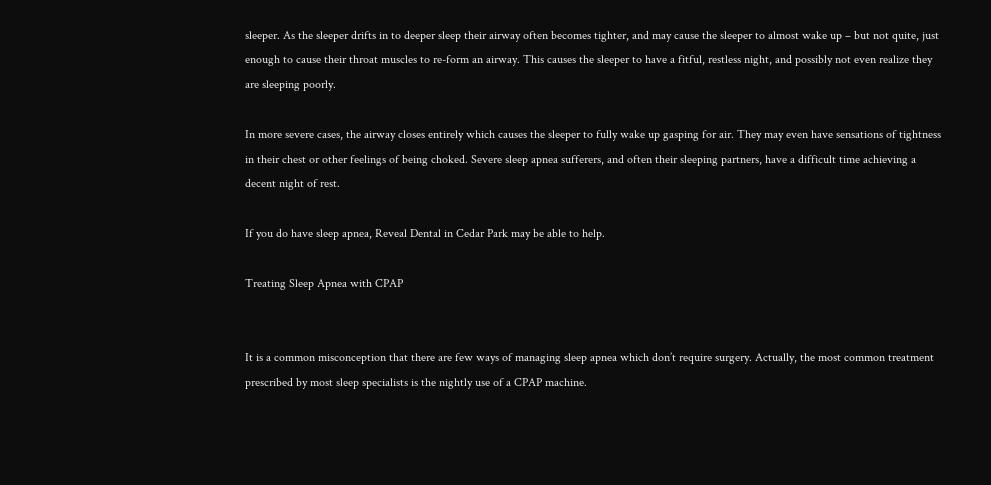sleeper. As the sleeper drifts in to deeper sleep their airway often becomes tighter, and may cause the sleeper to almost wake up – but not quite, just enough to cause their throat muscles to re-form an airway. This causes the sleeper to have a fitful, restless night, and possibly not even realize they are sleeping poorly.

In more severe cases, the airway closes entirely which causes the sleeper to fully wake up gasping for air. They may even have sensations of tightness in their chest or other feelings of being choked. Severe sleep apnea sufferers, and often their sleeping partners, have a difficult time achieving a decent night of rest.

If you do have sleep apnea, Reveal Dental in Cedar Park may be able to help.

Treating Sleep Apnea with CPAP


It is a common misconception that there are few ways of managing sleep apnea which don’t require surgery. Actually, the most common treatment prescribed by most sleep specialists is the nightly use of a CPAP machine.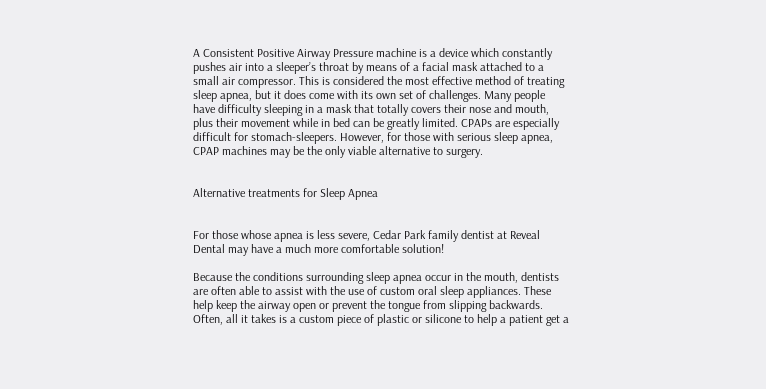A Consistent Positive Airway Pressure machine is a device which constantly pushes air into a sleeper’s throat by means of a facial mask attached to a small air compressor. This is considered the most effective method of treating sleep apnea, but it does come with its own set of challenges. Many people have difficulty sleeping in a mask that totally covers their nose and mouth, plus their movement while in bed can be greatly limited. CPAPs are especially difficult for stomach-sleepers. However, for those with serious sleep apnea, CPAP machines may be the only viable alternative to surgery.


Alternative treatments for Sleep Apnea


For those whose apnea is less severe, Cedar Park family dentist at Reveal Dental may have a much more comfortable solution!

Because the conditions surrounding sleep apnea occur in the mouth, dentists are often able to assist with the use of custom oral sleep appliances. These help keep the airway open or prevent the tongue from slipping backwards. Often, all it takes is a custom piece of plastic or silicone to help a patient get a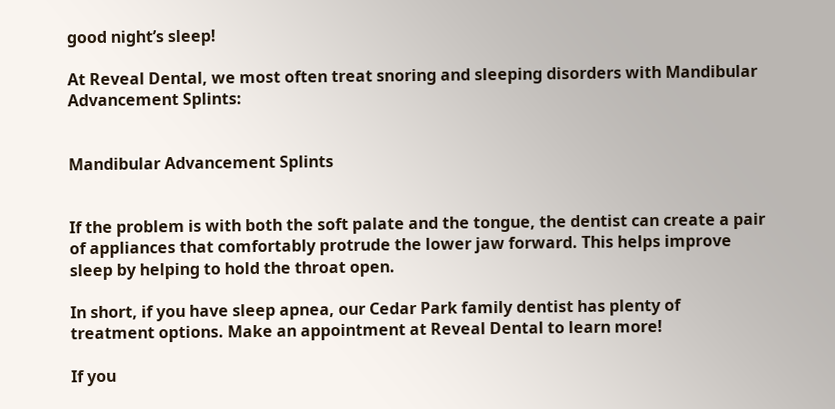good night’s sleep!

At Reveal Dental, we most often treat snoring and sleeping disorders with Mandibular Advancement Splints:


Mandibular Advancement Splints


If the problem is with both the soft palate and the tongue, the dentist can create a pair of appliances that comfortably protrude the lower jaw forward. This helps improve sleep by helping to hold the throat open.

In short, if you have sleep apnea, our Cedar Park family dentist has plenty of treatment options. Make an appointment at Reveal Dental to learn more!

If you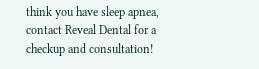think you have sleep apnea, contact Reveal Dental for a checkup and consultation!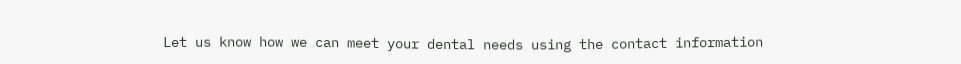Let us know how we can meet your dental needs using the contact information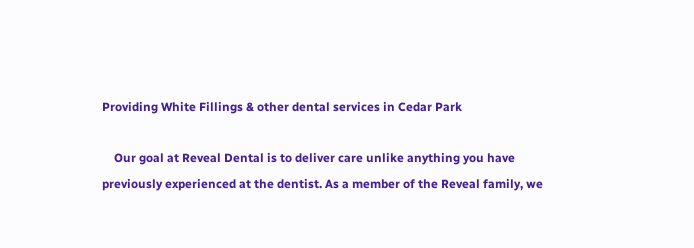Providing White Fillings & other dental services in Cedar Park

    Our goal at Reveal Dental is to deliver care unlike anything you have previously experienced at the dentist. As a member of the Reveal family, we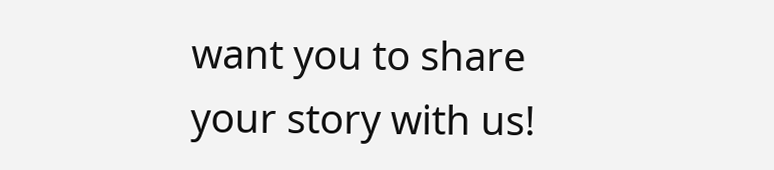want you to share your story with us!